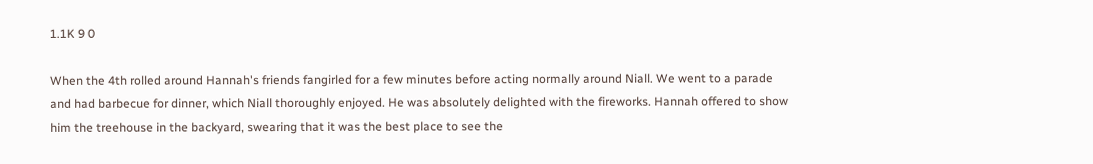1.1K 9 0

When the 4th rolled around Hannah's friends fangirled for a few minutes before acting normally around Niall. We went to a parade and had barbecue for dinner, which Niall thoroughly enjoyed. He was absolutely delighted with the fireworks. Hannah offered to show him the treehouse in the backyard, swearing that it was the best place to see the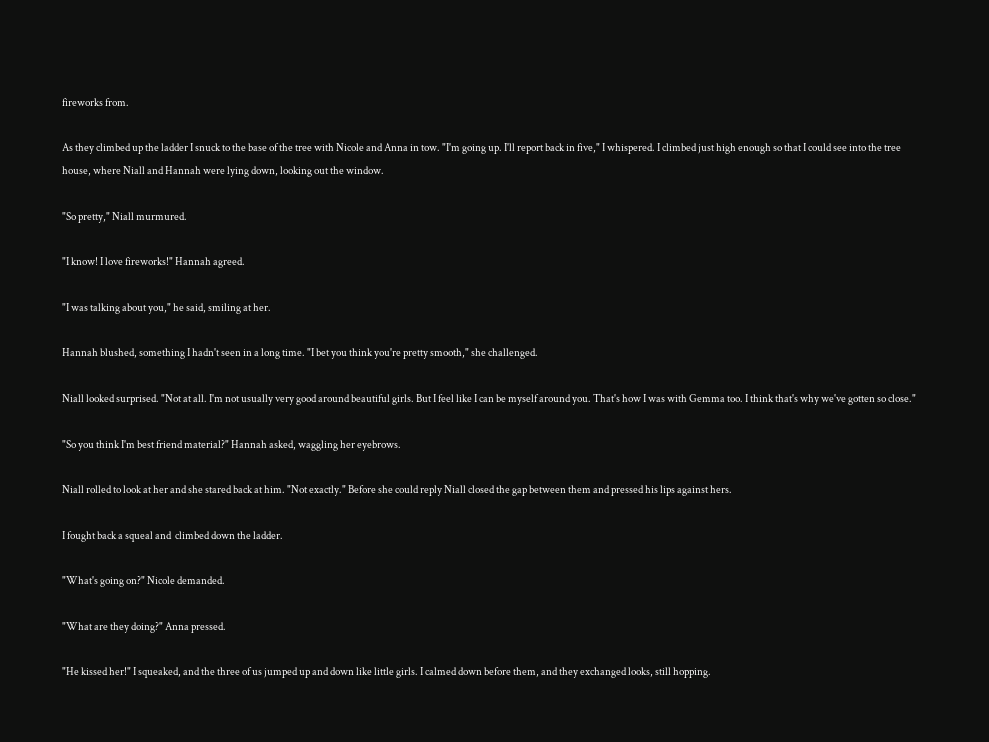fireworks from.

As they climbed up the ladder I snuck to the base of the tree with Nicole and Anna in tow. "I'm going up. I'll report back in five," I whispered. I climbed just high enough so that I could see into the tree house, where Niall and Hannah were lying down, looking out the window.

"So pretty," Niall murmured.

"I know! I love fireworks!" Hannah agreed.

"I was talking about you," he said, smiling at her.

Hannah blushed, something I hadn't seen in a long time. "I bet you think you're pretty smooth," she challenged.

Niall looked surprised. "Not at all. I'm not usually very good around beautiful girls. But I feel like I can be myself around you. That's how I was with Gemma too. I think that's why we've gotten so close."

"So you think I'm best friend material?" Hannah asked, waggling her eyebrows.

Niall rolled to look at her and she stared back at him. "Not exactly." Before she could reply Niall closed the gap between them and pressed his lips against hers.

I fought back a squeal and  climbed down the ladder.

"What's going on?" Nicole demanded.

"What are they doing?" Anna pressed.

"He kissed her!" I squeaked, and the three of us jumped up and down like little girls. I calmed down before them, and they exchanged looks, still hopping.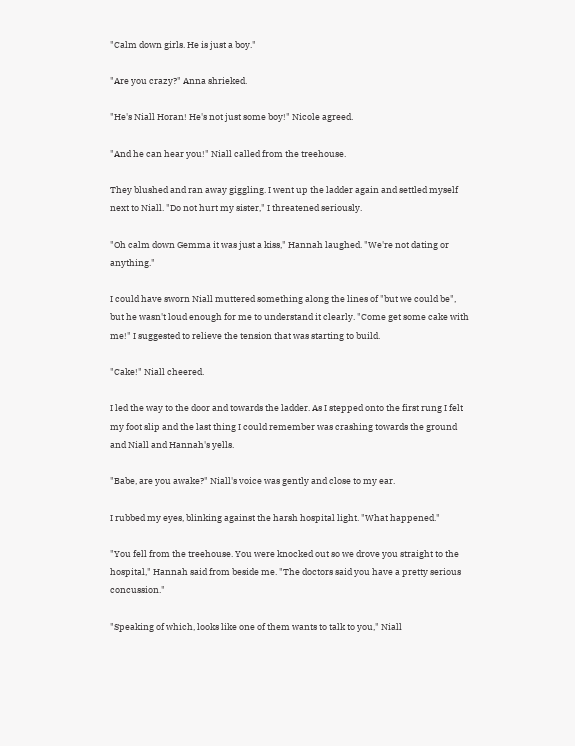"Calm down girls. He is just a boy."

"Are you crazy?" Anna shrieked.

"He's Niall Horan! He's not just some boy!" Nicole agreed.

"And he can hear you!" Niall called from the treehouse.

They blushed and ran away giggling. I went up the ladder again and settled myself next to Niall. "Do not hurt my sister," I threatened seriously.

"Oh calm down Gemma it was just a kiss," Hannah laughed. "We're not dating or anything."

I could have sworn Niall muttered something along the lines of "but we could be", but he wasn't loud enough for me to understand it clearly. "Come get some cake with me!" I suggested to relieve the tension that was starting to build.

"Cake!" Niall cheered.

I led the way to the door and towards the ladder. As I stepped onto the first rung I felt my foot slip and the last thing I could remember was crashing towards the ground and Niall and Hannah's yells.

"Babe, are you awake?" Niall's voice was gently and close to my ear.

I rubbed my eyes, blinking against the harsh hospital light. "What happened."

"You fell from the treehouse. You were knocked out so we drove you straight to the hospital," Hannah said from beside me. "The doctors said you have a pretty serious concussion."

"Speaking of which, looks like one of them wants to talk to you," Niall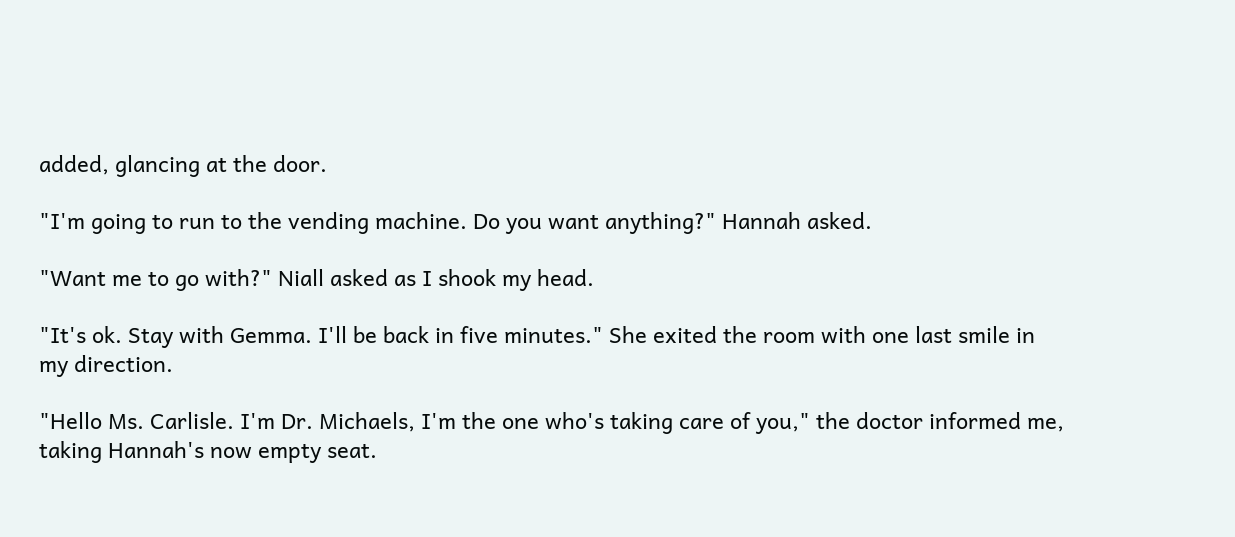added, glancing at the door.

"I'm going to run to the vending machine. Do you want anything?" Hannah asked.

"Want me to go with?" Niall asked as I shook my head.

"It's ok. Stay with Gemma. I'll be back in five minutes." She exited the room with one last smile in my direction.

"Hello Ms. Carlisle. I'm Dr. Michaels, I'm the one who's taking care of you," the doctor informed me, taking Hannah's now empty seat.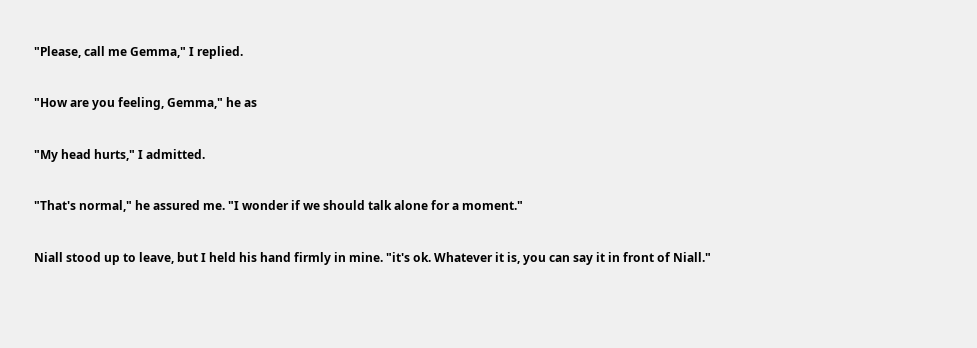"Please, call me Gemma," I replied.

"How are you feeling, Gemma," he as

"My head hurts," I admitted.

"That's normal," he assured me. "I wonder if we should talk alone for a moment."

Niall stood up to leave, but I held his hand firmly in mine. "it's ok. Whatever it is, you can say it in front of Niall."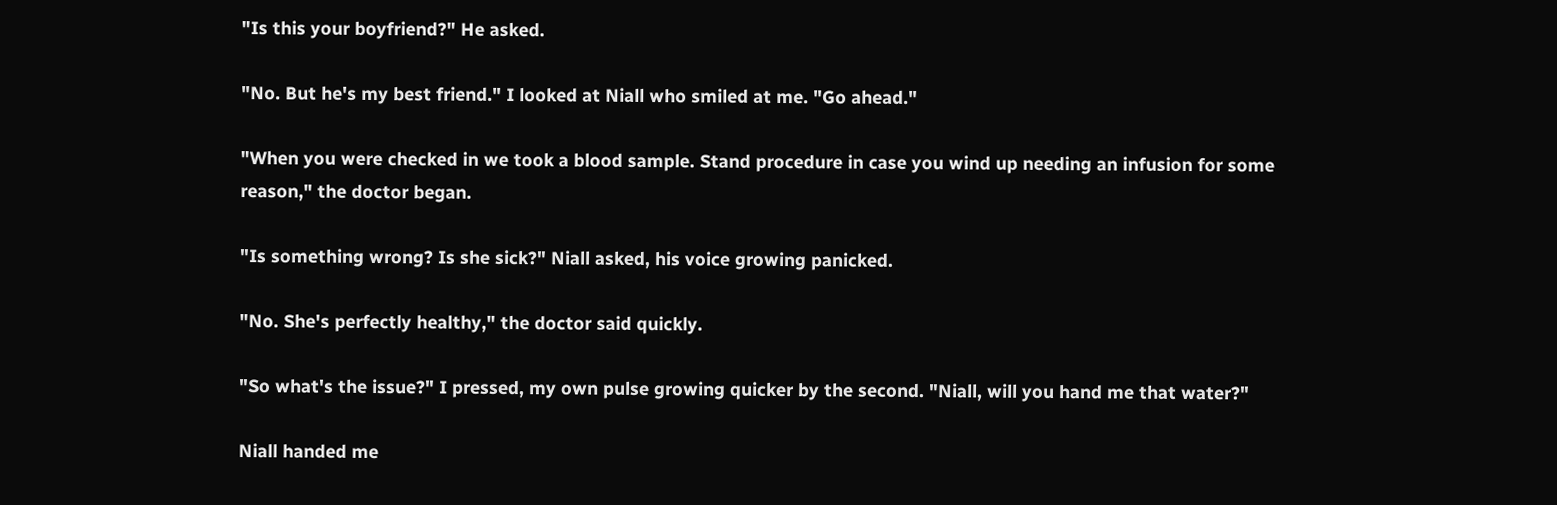"Is this your boyfriend?" He asked.

"No. But he's my best friend." I looked at Niall who smiled at me. "Go ahead."

"When you were checked in we took a blood sample. Stand procedure in case you wind up needing an infusion for some reason," the doctor began.

"Is something wrong? Is she sick?" Niall asked, his voice growing panicked.

"No. She's perfectly healthy," the doctor said quickly.

"So what's the issue?" I pressed, my own pulse growing quicker by the second. "Niall, will you hand me that water?"

Niall handed me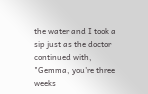the water and I took a sip just as the doctor continued with, "Gemma, you're three weeks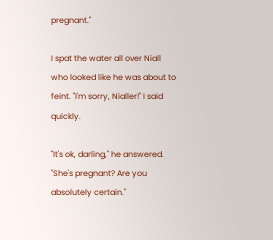pregnant."

I spat the water all over Niall who looked like he was about to feint. "I'm sorry, Nialler!" I said quickly.

"It's ok, darling," he answered. "She's pregnant? Are you absolutely certain."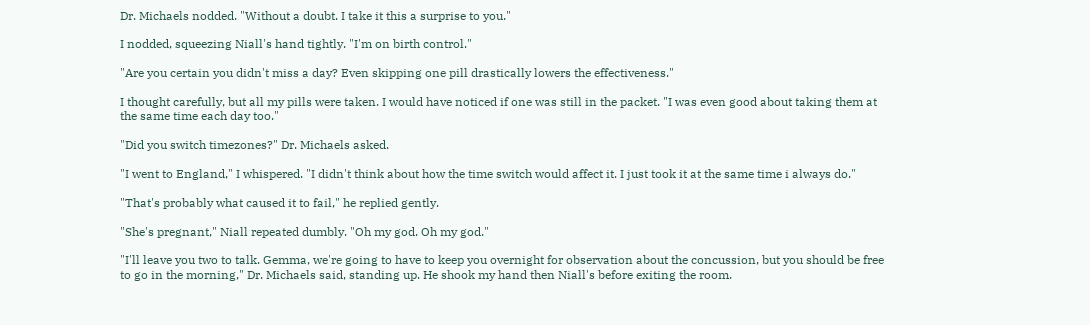Dr. Michaels nodded. "Without a doubt. I take it this a surprise to you."

I nodded, squeezing Niall's hand tightly. "I'm on birth control."

"Are you certain you didn't miss a day? Even skipping one pill drastically lowers the effectiveness."

I thought carefully, but all my pills were taken. I would have noticed if one was still in the packet. "I was even good about taking them at the same time each day too."

"Did you switch timezones?" Dr. Michaels asked.

"I went to England," I whispered. "I didn't think about how the time switch would affect it. I just took it at the same time i always do."

"That's probably what caused it to fail," he replied gently.

"She's pregnant," Niall repeated dumbly. "Oh my god. Oh my god."

"I'll leave you two to talk. Gemma, we're going to have to keep you overnight for observation about the concussion, but you should be free to go in the morning," Dr. Michaels said, standing up. He shook my hand then Niall's before exiting the room.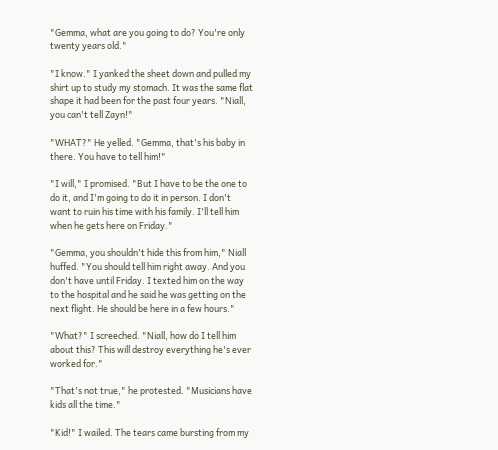"Gemma, what are you going to do? You're only twenty years old."

"I know." I yanked the sheet down and pulled my shirt up to study my stomach. It was the same flat shape it had been for the past four years. "Niall, you can't tell Zayn!"

"WHAT?" He yelled. "Gemma, that's his baby in there. You have to tell him!"

"I will," I promised. "But I have to be the one to do it, and I'm going to do it in person. I don't want to ruin his time with his family. I'll tell him when he gets here on Friday."

"Gemma, you shouldn't hide this from him," Niall huffed. "You should tell him right away. And you don't have until Friday. I texted him on the way to the hospital and he said he was getting on the next flight. He should be here in a few hours."

"What?" I screeched. "Niall, how do I tell him about this? This will destroy everything he's ever worked for."

"That's not true," he protested. "Musicians have kids all the time."

"Kid!" I wailed. The tears came bursting from my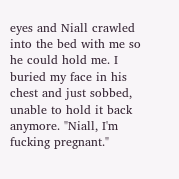eyes and Niall crawled into the bed with me so he could hold me. I buried my face in his chest and just sobbed, unable to hold it back anymore. "Niall, I'm fucking pregnant."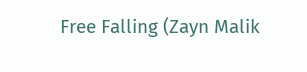Free Falling (Zayn Malik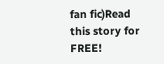fan fic)Read this story for FREE!